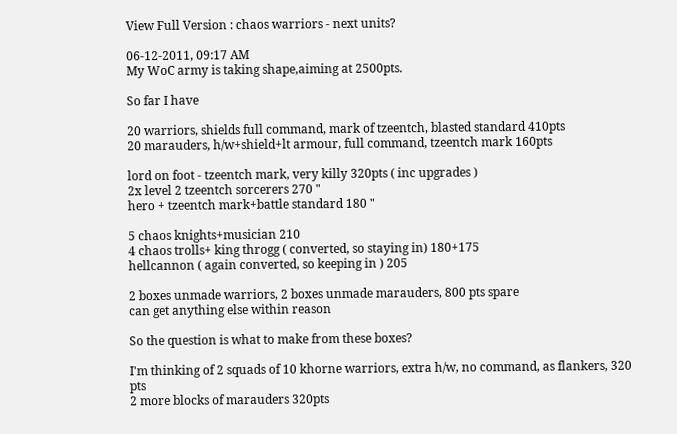View Full Version : chaos warriors - next units?

06-12-2011, 09:17 AM
My WoC army is taking shape,aiming at 2500pts.

So far I have

20 warriors, shields full command, mark of tzeentch, blasted standard 410pts
20 marauders, h/w+shield+lt armour, full command, tzeentch mark 160pts

lord on foot - tzeentch mark, very killy 320pts ( inc upgrades )
2x level 2 tzeentch sorcerers 270 "
hero + tzeentch mark+battle standard 180 "

5 chaos knights+musician 210
4 chaos trolls+ king throgg ( converted, so staying in) 180+175
hellcannon ( again converted, so keeping in ) 205

2 boxes unmade warriors, 2 boxes unmade marauders, 800 pts spare
can get anything else within reason

So the question is what to make from these boxes?

I'm thinking of 2 squads of 10 khorne warriors, extra h/w, no command, as flankers, 320 pts
2 more blocks of marauders 320pts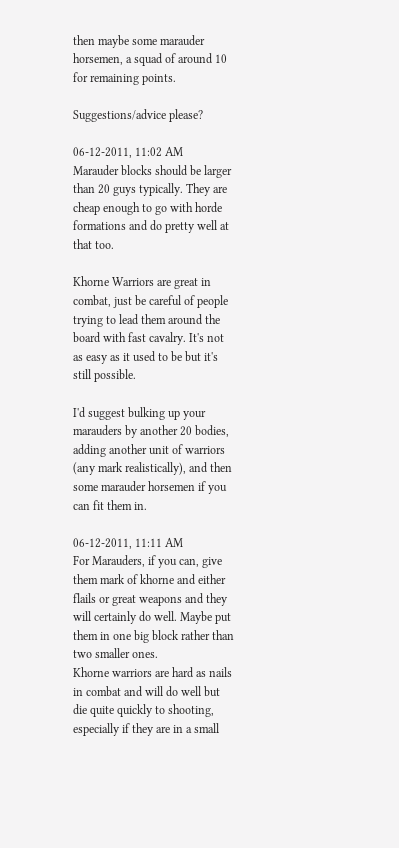then maybe some marauder horsemen, a squad of around 10 for remaining points.

Suggestions/advice please?

06-12-2011, 11:02 AM
Marauder blocks should be larger than 20 guys typically. They are cheap enough to go with horde formations and do pretty well at that too.

Khorne Warriors are great in combat, just be careful of people trying to lead them around the board with fast cavalry. It's not as easy as it used to be but it's still possible.

I'd suggest bulking up your marauders by another 20 bodies, adding another unit of warriors (any mark realistically), and then some marauder horsemen if you can fit them in.

06-12-2011, 11:11 AM
For Marauders, if you can, give them mark of khorne and either flails or great weapons and they will certainly do well. Maybe put them in one big block rather than two smaller ones.
Khorne warriors are hard as nails in combat and will do well but die quite quickly to shooting, especially if they are in a small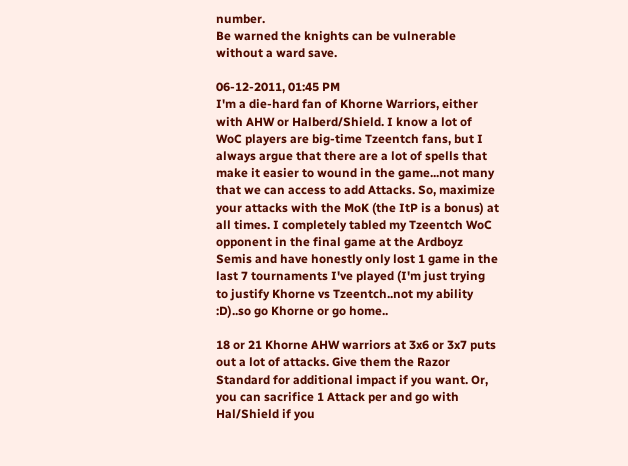number.
Be warned the knights can be vulnerable without a ward save.

06-12-2011, 01:45 PM
I'm a die-hard fan of Khorne Warriors, either with AHW or Halberd/Shield. I know a lot of WoC players are big-time Tzeentch fans, but I always argue that there are a lot of spells that make it easier to wound in the game...not many that we can access to add Attacks. So, maximize your attacks with the MoK (the ItP is a bonus) at all times. I completely tabled my Tzeentch WoC opponent in the final game at the Ardboyz Semis and have honestly only lost 1 game in the last 7 tournaments I've played (I'm just trying to justify Khorne vs Tzeentch..not my ability :D)..so go Khorne or go home..

18 or 21 Khorne AHW warriors at 3x6 or 3x7 puts out a lot of attacks. Give them the Razor Standard for additional impact if you want. Or, you can sacrifice 1 Attack per and go with Hal/Shield if you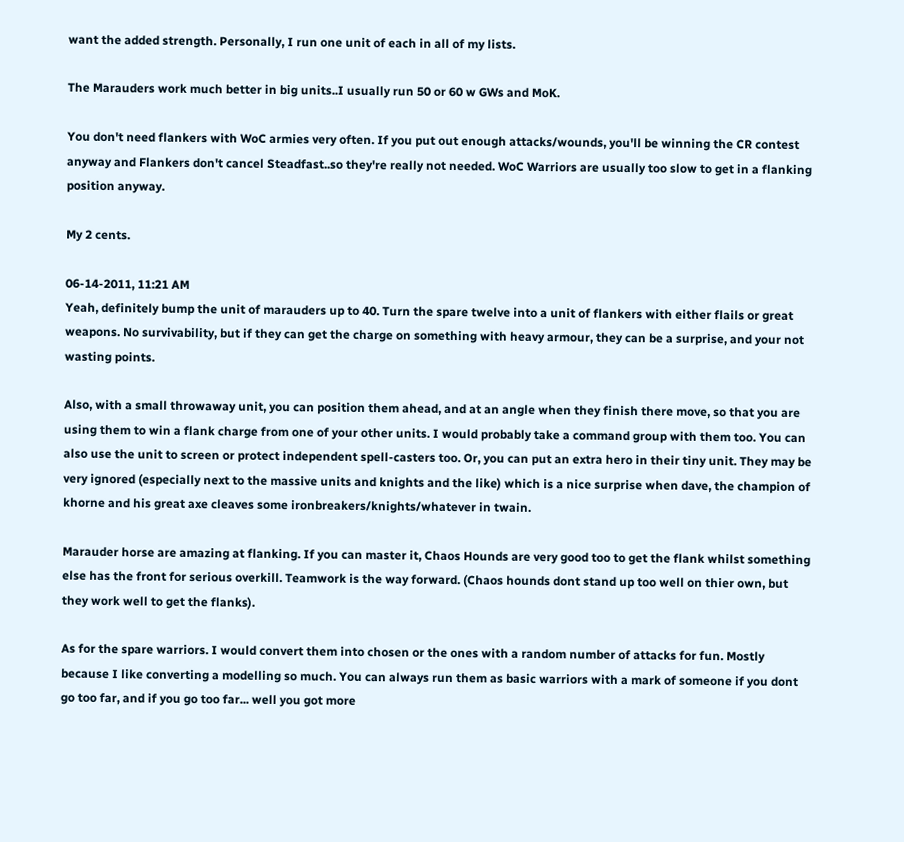want the added strength. Personally, I run one unit of each in all of my lists.

The Marauders work much better in big units..I usually run 50 or 60 w GWs and MoK.

You don't need flankers with WoC armies very often. If you put out enough attacks/wounds, you'll be winning the CR contest anyway and Flankers don't cancel Steadfast..so they're really not needed. WoC Warriors are usually too slow to get in a flanking position anyway.

My 2 cents.

06-14-2011, 11:21 AM
Yeah, definitely bump the unit of marauders up to 40. Turn the spare twelve into a unit of flankers with either flails or great weapons. No survivability, but if they can get the charge on something with heavy armour, they can be a surprise, and your not wasting points.

Also, with a small throwaway unit, you can position them ahead, and at an angle when they finish there move, so that you are using them to win a flank charge from one of your other units. I would probably take a command group with them too. You can also use the unit to screen or protect independent spell-casters too. Or, you can put an extra hero in their tiny unit. They may be very ignored (especially next to the massive units and knights and the like) which is a nice surprise when dave, the champion of khorne and his great axe cleaves some ironbreakers/knights/whatever in twain.

Marauder horse are amazing at flanking. If you can master it, Chaos Hounds are very good too to get the flank whilst something else has the front for serious overkill. Teamwork is the way forward. (Chaos hounds dont stand up too well on thier own, but they work well to get the flanks).

As for the spare warriors. I would convert them into chosen or the ones with a random number of attacks for fun. Mostly because I like converting a modelling so much. You can always run them as basic warriors with a mark of someone if you dont go too far, and if you go too far... well you got more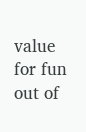value for fun out of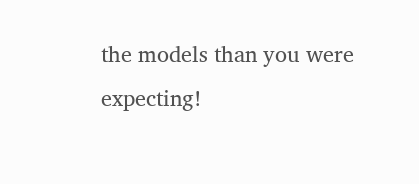the models than you were expecting!